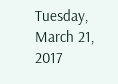Tuesday, March 21, 2017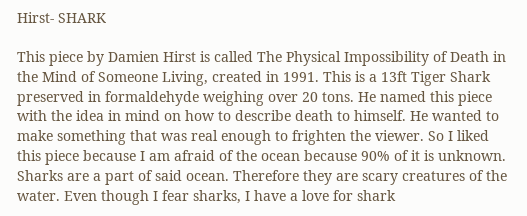Hirst- SHARK

This piece by Damien Hirst is called The Physical Impossibility of Death in the Mind of Someone Living, created in 1991. This is a 13ft Tiger Shark preserved in formaldehyde weighing over 20 tons. He named this piece with the idea in mind on how to describe death to himself. He wanted to make something that was real enough to frighten the viewer. So I liked this piece because I am afraid of the ocean because 90% of it is unknown. Sharks are a part of said ocean. Therefore they are scary creatures of the water. Even though I fear sharks, I have a love for shark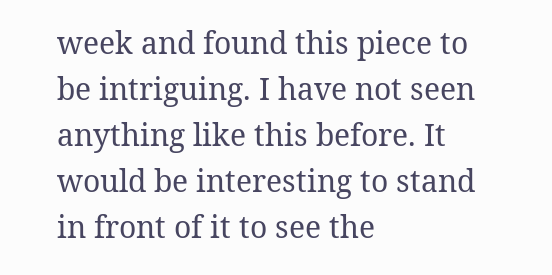week and found this piece to be intriguing. I have not seen anything like this before. It would be interesting to stand in front of it to see the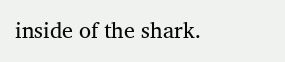inside of the shark.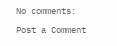No comments:

Post a Comment